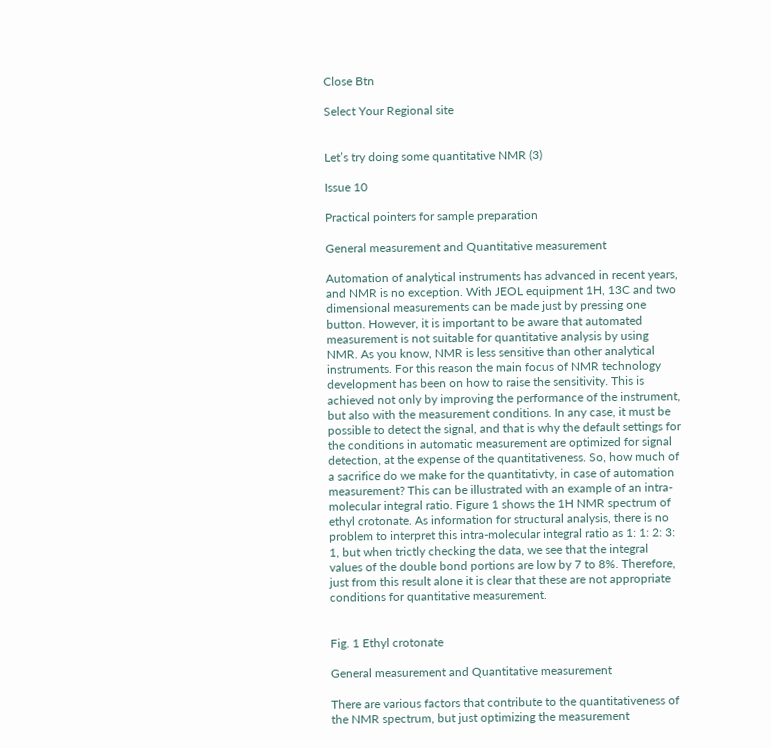Close Btn

Select Your Regional site


Let’s try doing some quantitative NMR (3)

Issue 10

Practical pointers for sample preparation

General measurement and Quantitative measurement

Automation of analytical instruments has advanced in recent years, and NMR is no exception. With JEOL equipment 1H, 13C and two dimensional measurements can be made just by pressing one button. However, it is important to be aware that automated measurement is not suitable for quantitative analysis by using NMR. As you know, NMR is less sensitive than other analytical instruments. For this reason the main focus of NMR technology development has been on how to raise the sensitivity. This is achieved not only by improving the performance of the instrument, but also with the measurement conditions. In any case, it must be possible to detect the signal, and that is why the default settings for the conditions in automatic measurement are optimized for signal detection, at the expense of the quantitativeness. So, how much of a sacrifice do we make for the quantitativty, in case of automation measurement? This can be illustrated with an example of an intra-molecular integral ratio. Figure 1 shows the 1H NMR spectrum of ethyl crotonate. As information for structural analysis, there is no problem to interpret this intra-molecular integral ratio as 1: 1: 2: 3: 1, but when trictly checking the data, we see that the integral values of the double bond portions are low by 7 to 8%. Therefore, just from this result alone it is clear that these are not appropriate conditions for quantitative measurement.


Fig. 1 Ethyl crotonate

General measurement and Quantitative measurement

There are various factors that contribute to the quantitativeness of the NMR spectrum, but just optimizing the measurement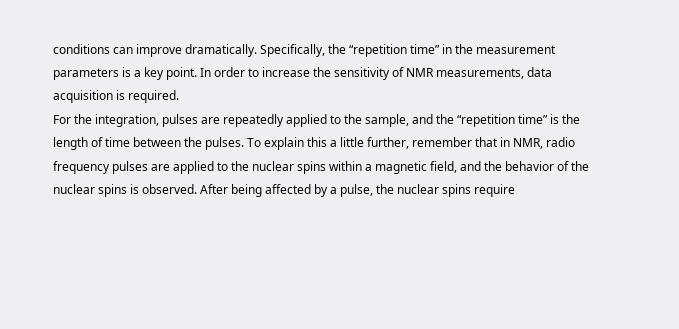conditions can improve dramatically. Specifically, the “repetition time” in the measurement parameters is a key point. In order to increase the sensitivity of NMR measurements, data acquisition is required.
For the integration, pulses are repeatedly applied to the sample, and the “repetition time” is the length of time between the pulses. To explain this a little further, remember that in NMR, radio frequency pulses are applied to the nuclear spins within a magnetic field, and the behavior of the nuclear spins is observed. After being affected by a pulse, the nuclear spins require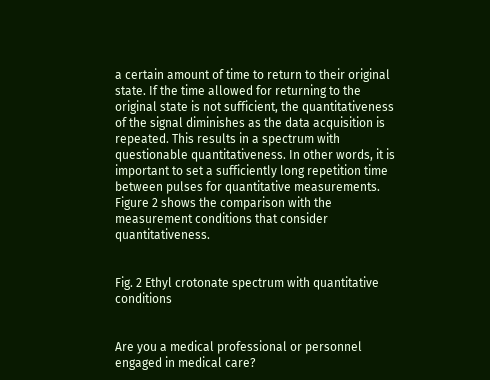a certain amount of time to return to their original state. If the time allowed for returning to the original state is not sufficient, the quantitativeness of the signal diminishes as the data acquisition is repeated. This results in a spectrum with questionable quantitativeness. In other words, it is important to set a sufficiently long repetition time between pulses for quantitative measurements. Figure 2 shows the comparison with the measurement conditions that consider quantitativeness.


Fig. 2 Ethyl crotonate spectrum with quantitative conditions


Are you a medical professional or personnel engaged in medical care?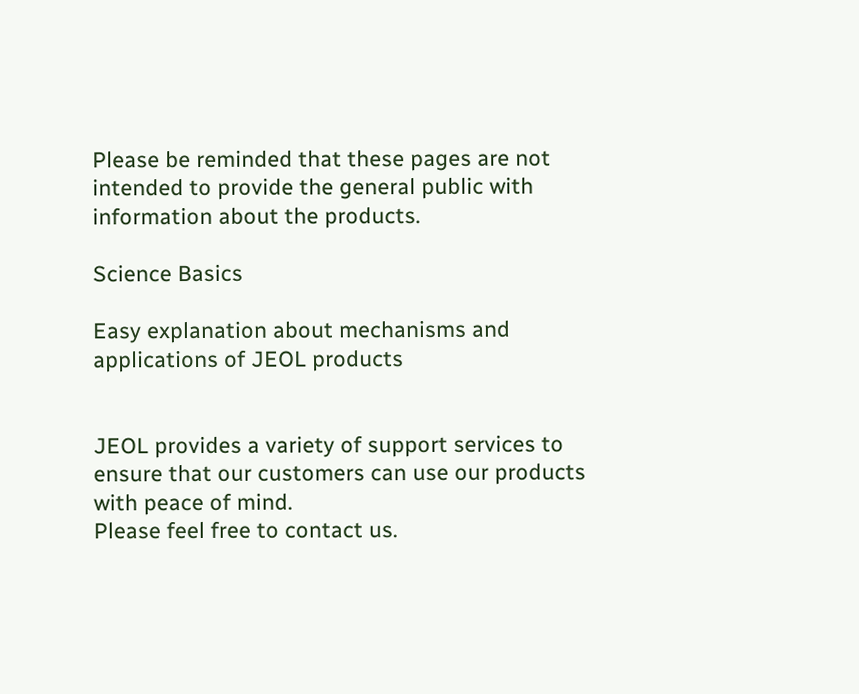Please be reminded that these pages are not intended to provide the general public with information about the products.

Science Basics

Easy explanation about mechanisms and
applications of JEOL products


JEOL provides a variety of support services to ensure that our customers can use our products with peace of mind.
Please feel free to contact us.